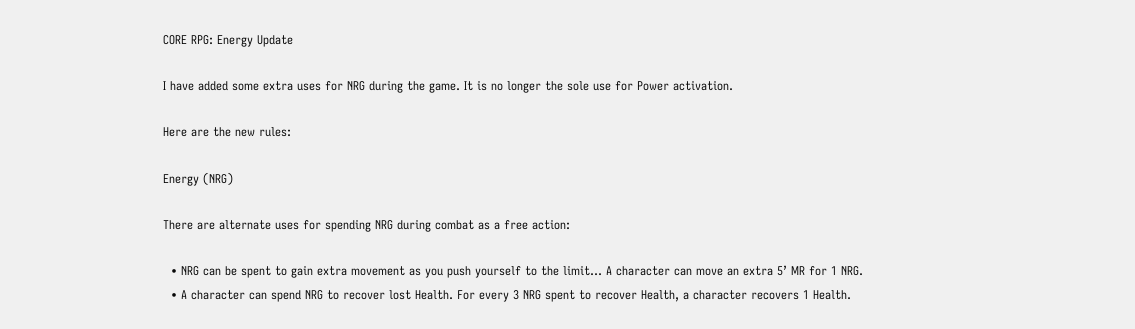CORE RPG: Energy Update

I have added some extra uses for NRG during the game. It is no longer the sole use for Power activation.

Here are the new rules:

Energy (NRG)

There are alternate uses for spending NRG during combat as a free action:

  • NRG can be spent to gain extra movement as you push yourself to the limit… A character can move an extra 5’ MR for 1 NRG.
  • A character can spend NRG to recover lost Health. For every 3 NRG spent to recover Health, a character recovers 1 Health.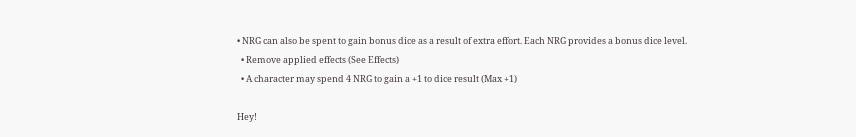• NRG can also be spent to gain bonus dice as a result of extra effort. Each NRG provides a bonus dice level.
  • Remove applied effects (See Effects)
  • A character may spend 4 NRG to gain a +1 to dice result (Max +1)

Hey!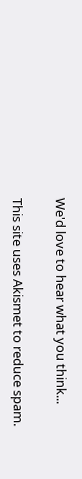We'd love to hear what you think...

This site uses Akismet to reduce spam.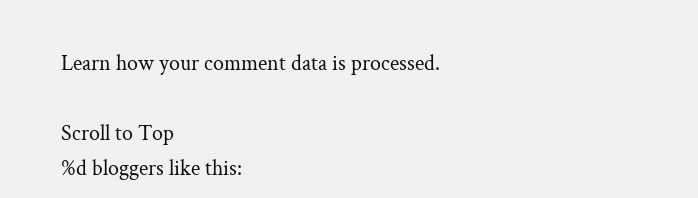Learn how your comment data is processed.

Scroll to Top
%d bloggers like this: